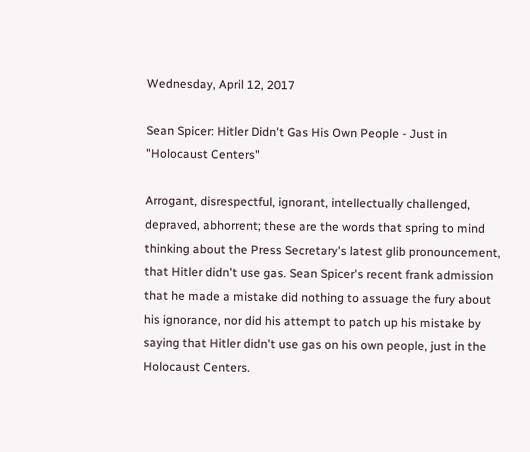Wednesday, April 12, 2017

Sean Spicer: Hitler Didn't Gas His Own People - Just in "Holocaust Centers"

Arrogant, disrespectful, ignorant, intellectually challenged, depraved, abhorrent; these are the words that spring to mind thinking about the Press Secretary's latest glib pronouncement, that Hitler didn't use gas. Sean Spicer's recent frank admission that he made a mistake did nothing to assuage the fury about his ignorance, nor did his attempt to patch up his mistake by saying that Hitler didn't use gas on his own people, just in the Holocaust Centers.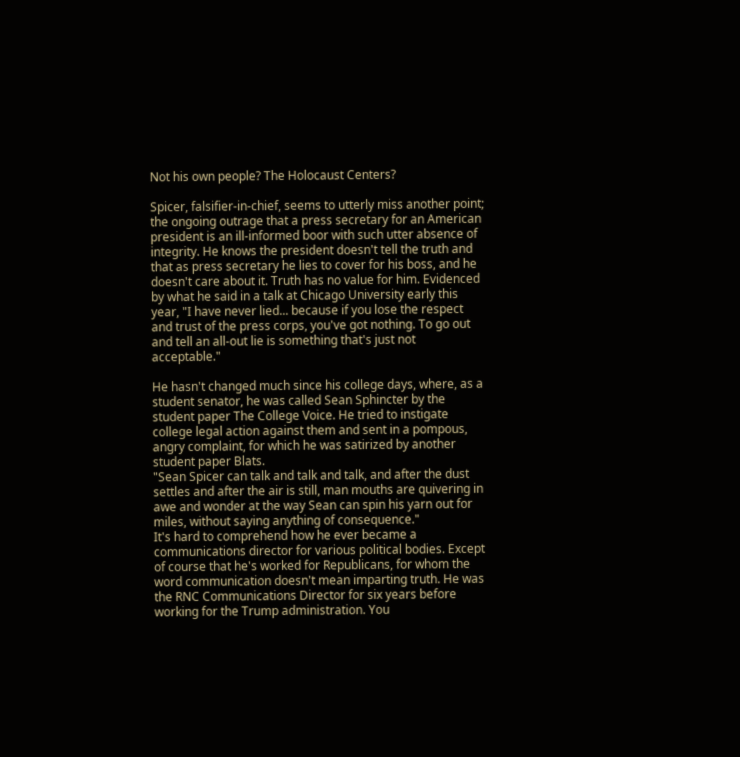Not his own people? The Holocaust Centers?

Spicer, falsifier-in-chief, seems to utterly miss another point; the ongoing outrage that a press secretary for an American president is an ill-informed boor with such utter absence of integrity. He knows the president doesn't tell the truth and that as press secretary he lies to cover for his boss, and he doesn't care about it. Truth has no value for him. Evidenced by what he said in a talk at Chicago University early this year, "I have never lied... because if you lose the respect and trust of the press corps, you've got nothing. To go out and tell an all-out lie is something that's just not acceptable."

He hasn't changed much since his college days, where, as a student senator, he was called Sean Sphincter by the student paper The College Voice. He tried to instigate college legal action against them and sent in a pompous, angry complaint, for which he was satirized by another student paper Blats.
"Sean Spicer can talk and talk and talk, and after the dust settles and after the air is still, man mouths are quivering in awe and wonder at the way Sean can spin his yarn out for miles, without saying anything of consequence."
It's hard to comprehend how he ever became a communications director for various political bodies. Except of course that he's worked for Republicans, for whom the word communication doesn't mean imparting truth. He was the RNC Communications Director for six years before working for the Trump administration. You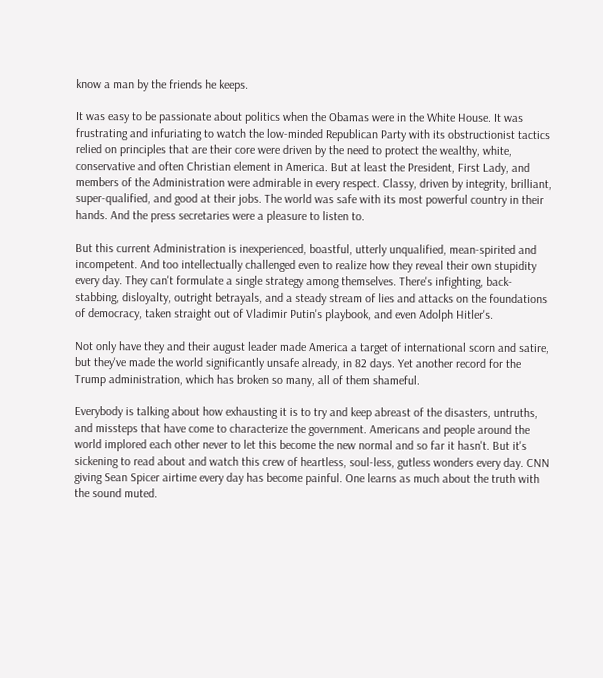know a man by the friends he keeps.

It was easy to be passionate about politics when the Obamas were in the White House. It was frustrating and infuriating to watch the low-minded Republican Party with its obstructionist tactics relied on principles that are their core were driven by the need to protect the wealthy, white, conservative and often Christian element in America. But at least the President, First Lady, and members of the Administration were admirable in every respect. Classy, driven by integrity, brilliant, super-qualified, and good at their jobs. The world was safe with its most powerful country in their hands. And the press secretaries were a pleasure to listen to.

But this current Administration is inexperienced, boastful, utterly unqualified, mean-spirited and incompetent. And too intellectually challenged even to realize how they reveal their own stupidity every day. They can't formulate a single strategy among themselves. There's infighting, back-stabbing, disloyalty, outright betrayals, and a steady stream of lies and attacks on the foundations of democracy, taken straight out of Vladimir Putin's playbook, and even Adolph Hitler's.

Not only have they and their august leader made America a target of international scorn and satire, but they've made the world significantly unsafe already, in 82 days. Yet another record for the Trump administration, which has broken so many, all of them shameful.

Everybody is talking about how exhausting it is to try and keep abreast of the disasters, untruths, and missteps that have come to characterize the government. Americans and people around the world implored each other never to let this become the new normal and so far it hasn't. But it's sickening to read about and watch this crew of heartless, soul-less, gutless wonders every day. CNN giving Sean Spicer airtime every day has become painful. One learns as much about the truth with the sound muted.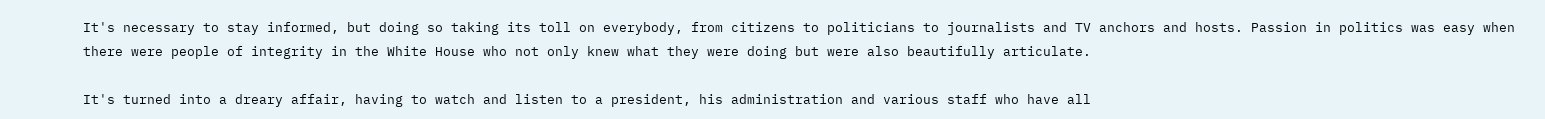It's necessary to stay informed, but doing so taking its toll on everybody, from citizens to politicians to journalists and TV anchors and hosts. Passion in politics was easy when there were people of integrity in the White House who not only knew what they were doing but were also beautifully articulate.

It's turned into a dreary affair, having to watch and listen to a president, his administration and various staff who have all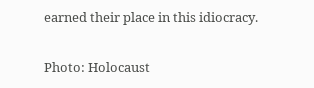earned their place in this idiocracy.

Photo: Holocaust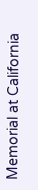Memorial at California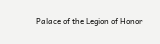Palace of the Legion of Honor